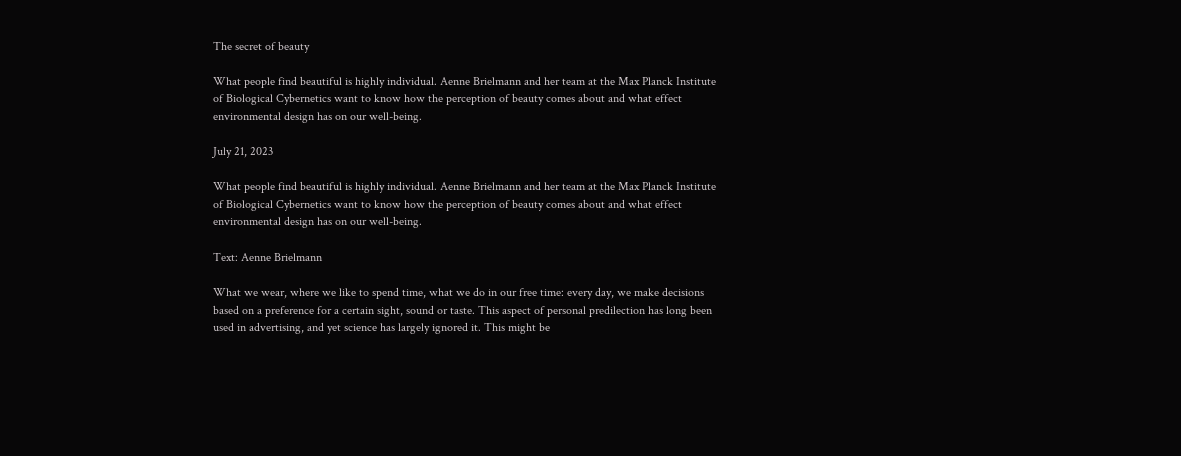The secret of beauty

What people find beautiful is highly individual. Aenne Brielmann and her team at the Max Planck Institute of Biological Cybernetics want to know how the perception of beauty comes about and what effect environmental design has on our well-being.

July 21, 2023

What people find beautiful is highly individual. Aenne Brielmann and her team at the Max Planck Institute of Biological Cybernetics want to know how the perception of beauty comes about and what effect environmental design has on our well-being.

Text: Aenne Brielmann

What we wear, where we like to spend time, what we do in our free time: every day, we make decisions based on a preference for a certain sight, sound or taste. This aspect of personal predilection has long been used in advertising, and yet science has largely ignored it. This might be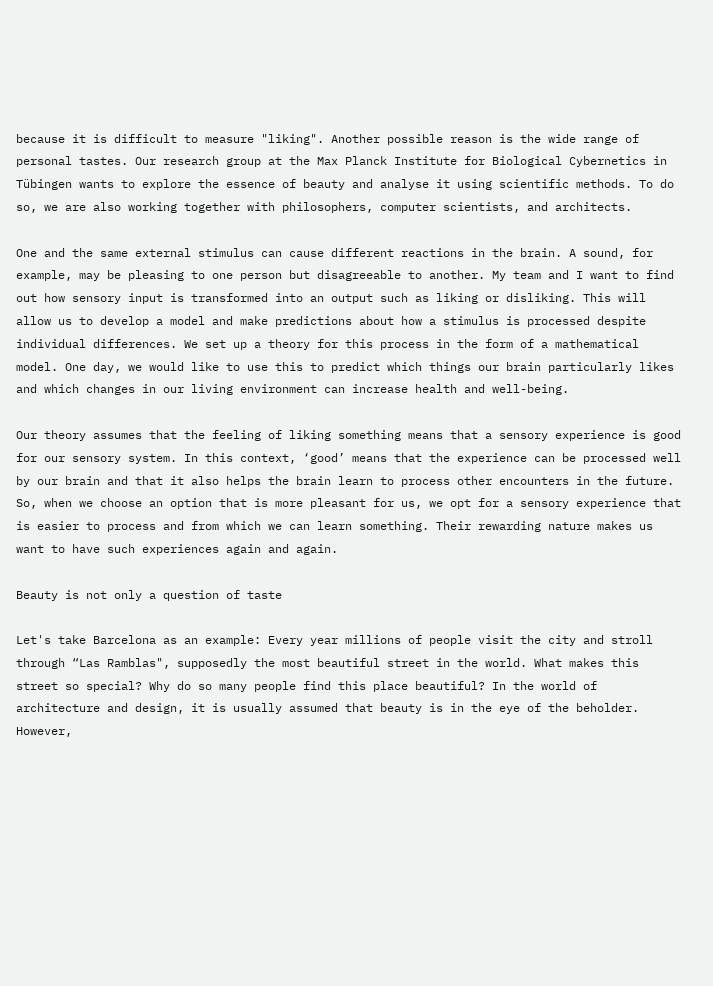because it is difficult to measure "liking". Another possible reason is the wide range of personal tastes. Our research group at the Max Planck Institute for Biological Cybernetics in Tübingen wants to explore the essence of beauty and analyse it using scientific methods. To do so, we are also working together with philosophers, computer scientists, and architects.

One and the same external stimulus can cause different reactions in the brain. A sound, for example, may be pleasing to one person but disagreeable to another. My team and I want to find out how sensory input is transformed into an output such as liking or disliking. This will allow us to develop a model and make predictions about how a stimulus is processed despite individual differences. We set up a theory for this process in the form of a mathematical model. One day, we would like to use this to predict which things our brain particularly likes and which changes in our living environment can increase health and well-being.

Our theory assumes that the feeling of liking something means that a sensory experience is good for our sensory system. In this context, ‘good’ means that the experience can be processed well by our brain and that it also helps the brain learn to process other encounters in the future. So, when we choose an option that is more pleasant for us, we opt for a sensory experience that is easier to process and from which we can learn something. Their rewarding nature makes us want to have such experiences again and again.

Beauty is not only a question of taste

Let's take Barcelona as an example: Every year millions of people visit the city and stroll through “Las Ramblas", supposedly the most beautiful street in the world. What makes this street so special? Why do so many people find this place beautiful? In the world of architecture and design, it is usually assumed that beauty is in the eye of the beholder. However,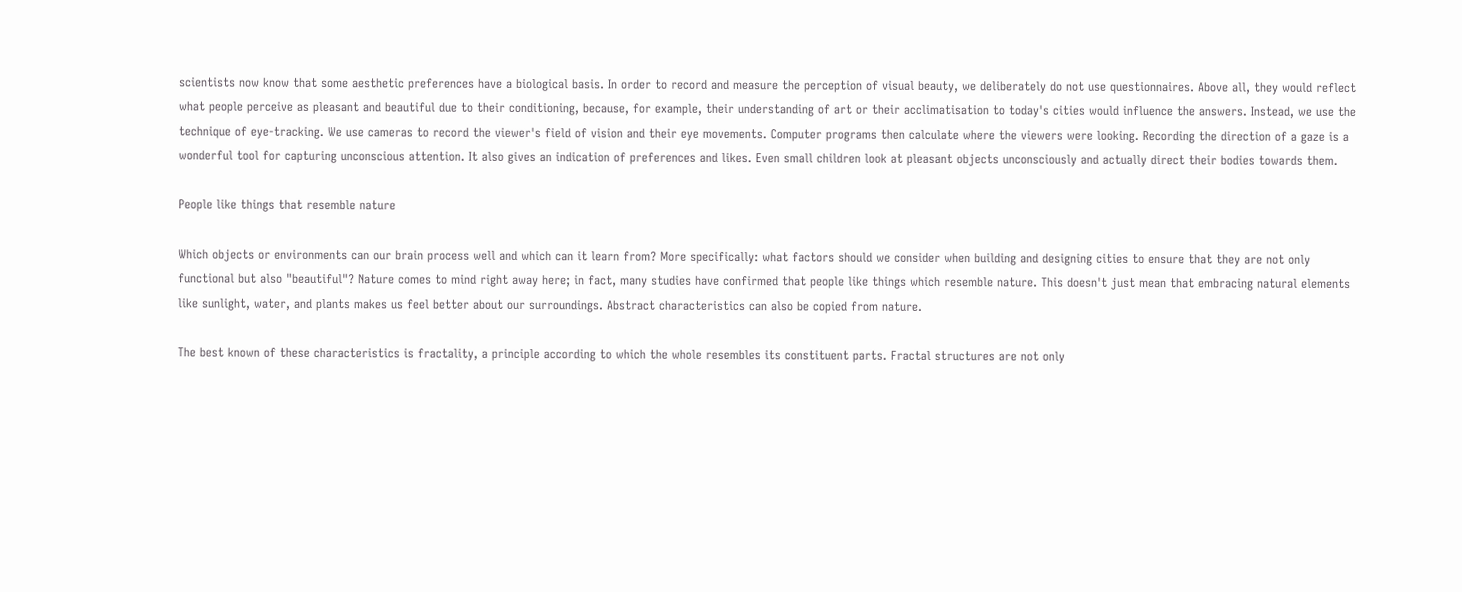scientists now know that some aesthetic preferences have a biological basis. In order to record and measure the perception of visual beauty, we deliberately do not use questionnaires. Above all, they would reflect what people perceive as pleasant and beautiful due to their conditioning, because, for example, their understanding of art or their acclimatisation to today's cities would influence the answers. Instead, we use the technique of eye-tracking. We use cameras to record the viewer's field of vision and their eye movements. Computer programs then calculate where the viewers were looking. Recording the direction of a gaze is a wonderful tool for capturing unconscious attention. It also gives an indication of preferences and likes. Even small children look at pleasant objects unconsciously and actually direct their bodies towards them.

People like things that resemble nature

Which objects or environments can our brain process well and which can it learn from? More specifically: what factors should we consider when building and designing cities to ensure that they are not only functional but also "beautiful"? Nature comes to mind right away here; in fact, many studies have confirmed that people like things which resemble nature. This doesn't just mean that embracing natural elements like sunlight, water, and plants makes us feel better about our surroundings. Abstract characteristics can also be copied from nature.

The best known of these characteristics is fractality, a principle according to which the whole resembles its constituent parts. Fractal structures are not only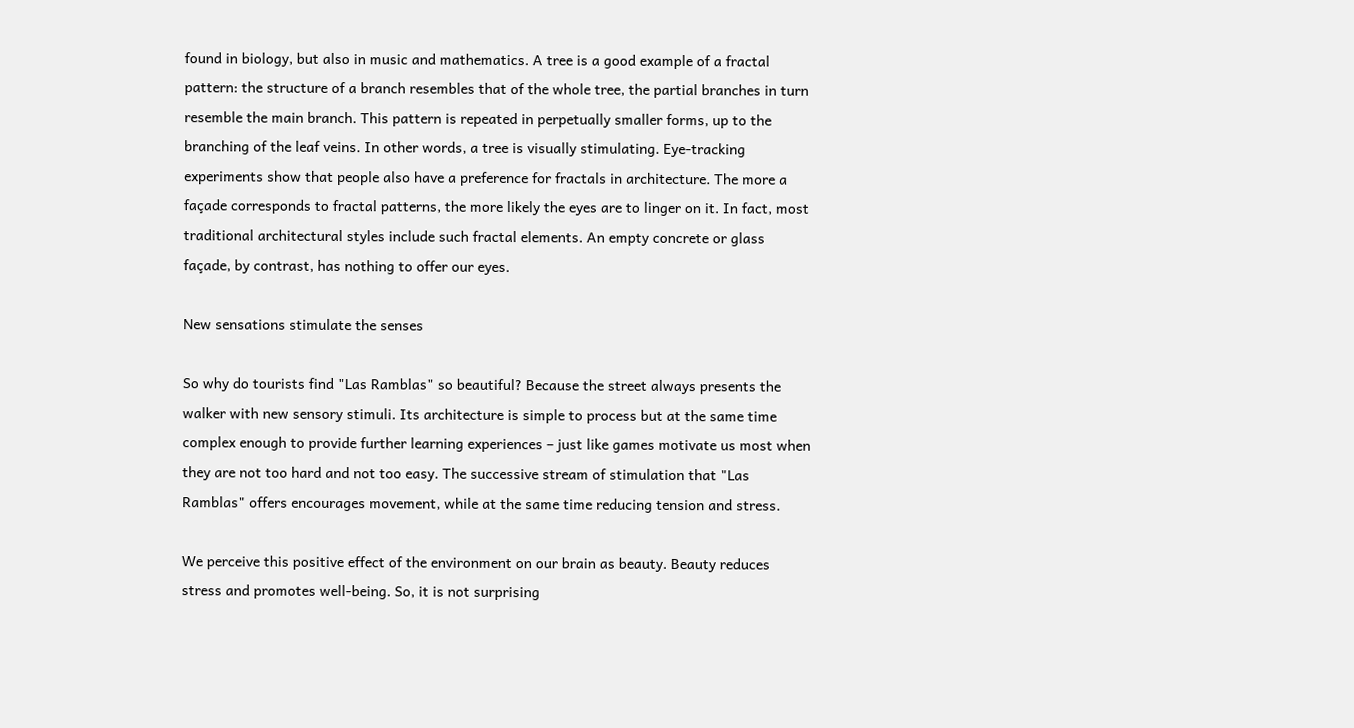found in biology, but also in music and mathematics. A tree is a good example of a fractal pattern: the structure of a branch resembles that of the whole tree, the partial branches in turn resemble the main branch. This pattern is repeated in perpetually smaller forms, up to the branching of the leaf veins. In other words, a tree is visually stimulating. Eye-tracking experiments show that people also have a preference for fractals in architecture. The more a façade corresponds to fractal patterns, the more likely the eyes are to linger on it. In fact, most traditional architectural styles include such fractal elements. An empty concrete or glass façade, by contrast, has nothing to offer our eyes.

New sensations stimulate the senses

So why do tourists find "Las Ramblas" so beautiful? Because the street always presents the walker with new sensory stimuli. Its architecture is simple to process but at the same time complex enough to provide further learning experiences – just like games motivate us most when they are not too hard and not too easy. The successive stream of stimulation that "Las Ramblas" offers encourages movement, while at the same time reducing tension and stress.

We perceive this positive effect of the environment on our brain as beauty. Beauty reduces stress and promotes well-being. So, it is not surprising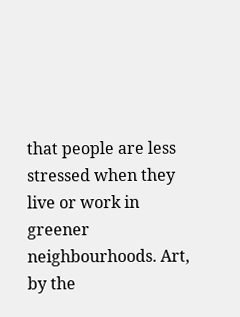that people are less stressed when they live or work in greener neighbourhoods. Art, by the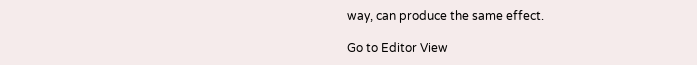way, can produce the same effect.

Go to Editor View